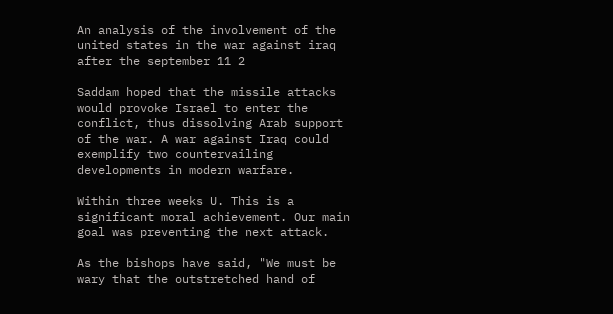An analysis of the involvement of the united states in the war against iraq after the september 11 2

Saddam hoped that the missile attacks would provoke Israel to enter the conflict, thus dissolving Arab support of the war. A war against Iraq could exemplify two countervailing developments in modern warfare.

Within three weeks U. This is a significant moral achievement. Our main goal was preventing the next attack.

As the bishops have said, "We must be wary that the outstretched hand of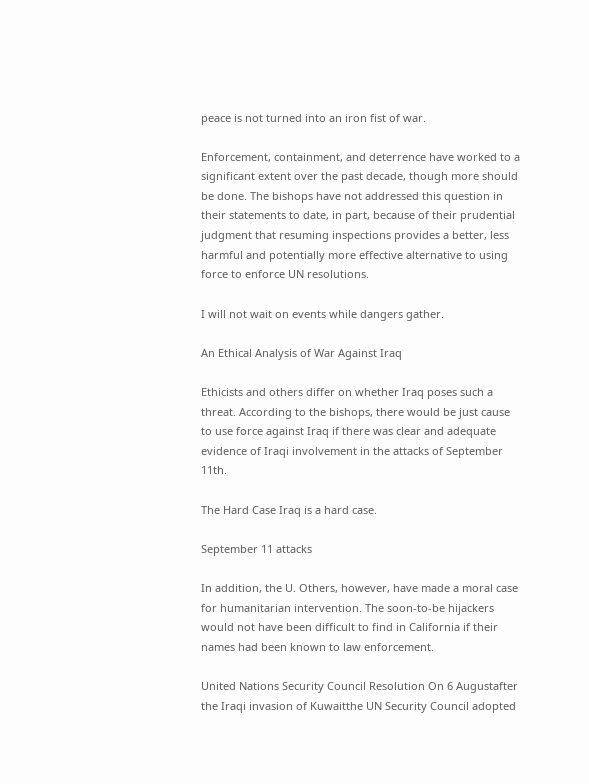peace is not turned into an iron fist of war.

Enforcement, containment, and deterrence have worked to a significant extent over the past decade, though more should be done. The bishops have not addressed this question in their statements to date, in part, because of their prudential judgment that resuming inspections provides a better, less harmful and potentially more effective alternative to using force to enforce UN resolutions.

I will not wait on events while dangers gather.

An Ethical Analysis of War Against Iraq

Ethicists and others differ on whether Iraq poses such a threat. According to the bishops, there would be just cause to use force against Iraq if there was clear and adequate evidence of Iraqi involvement in the attacks of September 11th.

The Hard Case Iraq is a hard case.

September 11 attacks

In addition, the U. Others, however, have made a moral case for humanitarian intervention. The soon-to-be hijackers would not have been difficult to find in California if their names had been known to law enforcement.

United Nations Security Council Resolution On 6 Augustafter the Iraqi invasion of Kuwaitthe UN Security Council adopted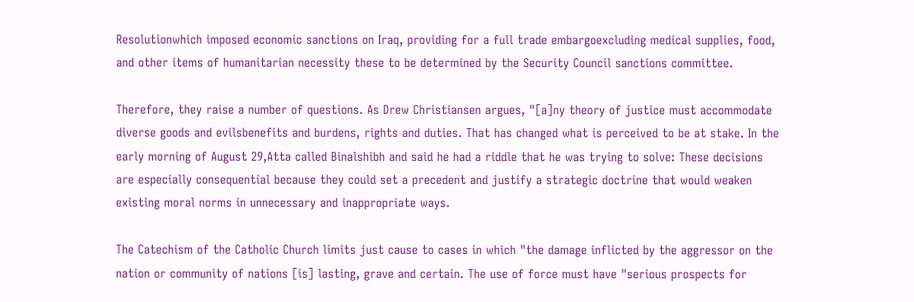Resolutionwhich imposed economic sanctions on Iraq, providing for a full trade embargoexcluding medical supplies, food, and other items of humanitarian necessity these to be determined by the Security Council sanctions committee.

Therefore, they raise a number of questions. As Drew Christiansen argues, "[a]ny theory of justice must accommodate diverse goods and evilsbenefits and burdens, rights and duties. That has changed what is perceived to be at stake. In the early morning of August 29,Atta called Binalshibh and said he had a riddle that he was trying to solve: These decisions are especially consequential because they could set a precedent and justify a strategic doctrine that would weaken existing moral norms in unnecessary and inappropriate ways.

The Catechism of the Catholic Church limits just cause to cases in which "the damage inflicted by the aggressor on the nation or community of nations [is] lasting, grave and certain. The use of force must have "serious prospects for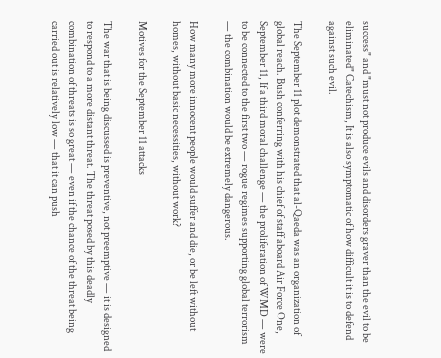success" and "must not produce evils and disorders graver than the evil to be eliminated" Catechism, It is also symptomatic of how difficult it is to defend against such evil.

The September 11 plot demonstrated that al-Qaeda was an organization of global reach. Bush conferring with his chief of staff aboard Air Force One, September 11, If a third moral challenge — the proliferation of WMD — were to be connected to the first two — rogue regimes supporting global terrorism — the combination would be extremely dangerous.

How many more innocent people would suffer and die, or be left without homes, without basic necessities, without work?

Motives for the September 11 attacks

The war that is being discussed is preventive, not preemptive — it is designed to respond to a more distant threat. The threat posed by this deadly combination of threats is so great — even if the chance of the threat being carried out is relatively low — that it can push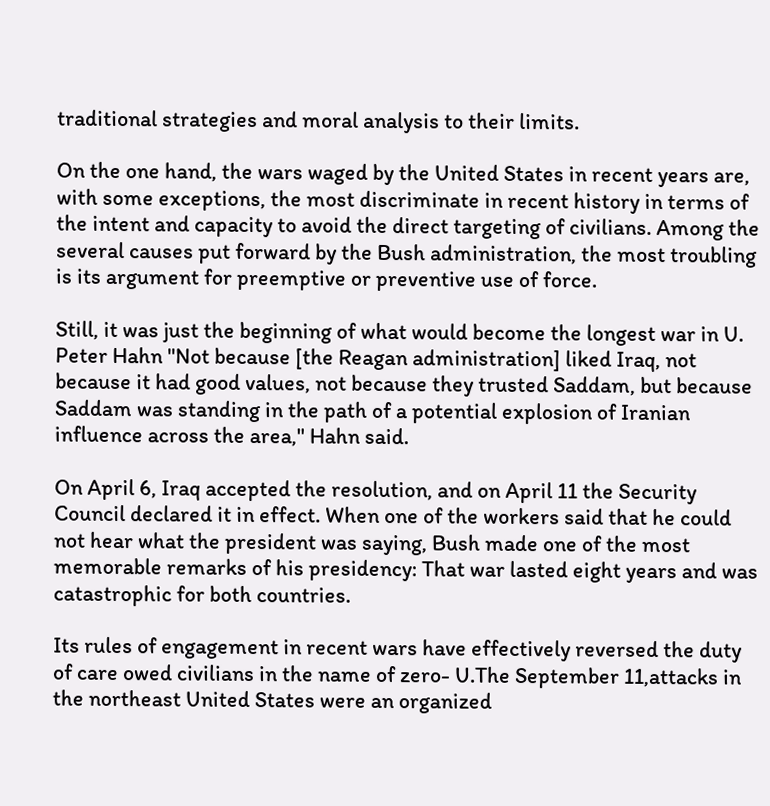traditional strategies and moral analysis to their limits.

On the one hand, the wars waged by the United States in recent years are, with some exceptions, the most discriminate in recent history in terms of the intent and capacity to avoid the direct targeting of civilians. Among the several causes put forward by the Bush administration, the most troubling is its argument for preemptive or preventive use of force.

Still, it was just the beginning of what would become the longest war in U. Peter Hahn "Not because [the Reagan administration] liked Iraq, not because it had good values, not because they trusted Saddam, but because Saddam was standing in the path of a potential explosion of Iranian influence across the area," Hahn said.

On April 6, Iraq accepted the resolution, and on April 11 the Security Council declared it in effect. When one of the workers said that he could not hear what the president was saying, Bush made one of the most memorable remarks of his presidency: That war lasted eight years and was catastrophic for both countries.

Its rules of engagement in recent wars have effectively reversed the duty of care owed civilians in the name of zero- U.The September 11,attacks in the northeast United States were an organized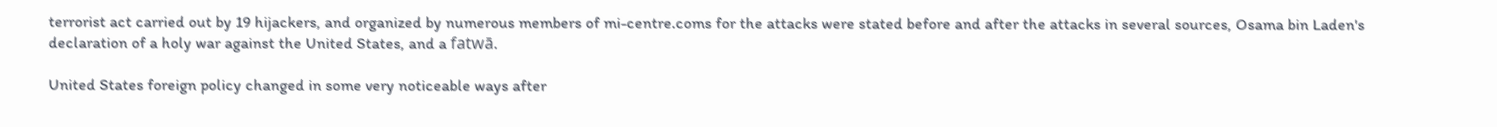terrorist act carried out by 19 hijackers, and organized by numerous members of mi-centre.coms for the attacks were stated before and after the attacks in several sources, Osama bin Laden's declaration of a holy war against the United States, and a fatwā.

United States foreign policy changed in some very noticeable ways after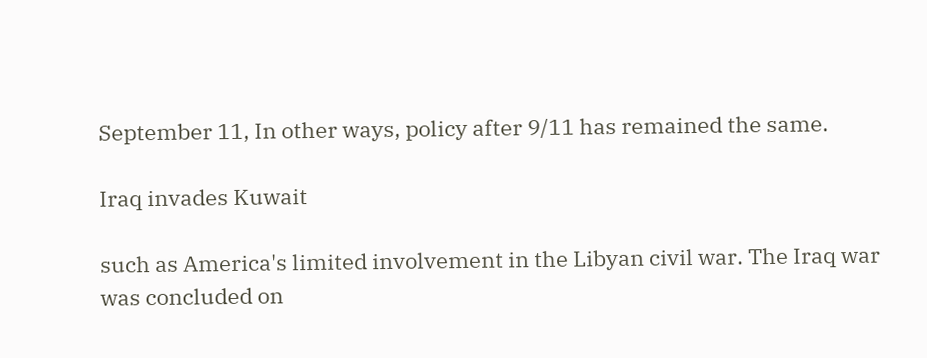September 11, In other ways, policy after 9/11 has remained the same.

Iraq invades Kuwait

such as America's limited involvement in the Libyan civil war. The Iraq war was concluded on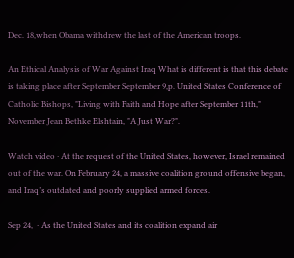Dec. 18,when Obama withdrew the last of the American troops.

An Ethical Analysis of War Against Iraq What is different is that this debate is taking place after September September 9,p. United States Conference of Catholic Bishops, "Living with Faith and Hope after September 11th," November Jean Bethke Elshtain, "A Just War?".

Watch video · At the request of the United States, however, Israel remained out of the war. On February 24, a massive coalition ground offensive began, and Iraq’s outdated and poorly supplied armed forces.

Sep 24,  · As the United States and its coalition expand air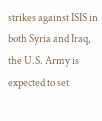strikes against ISIS in both Syria and Iraq, the U.S. Army is expected to set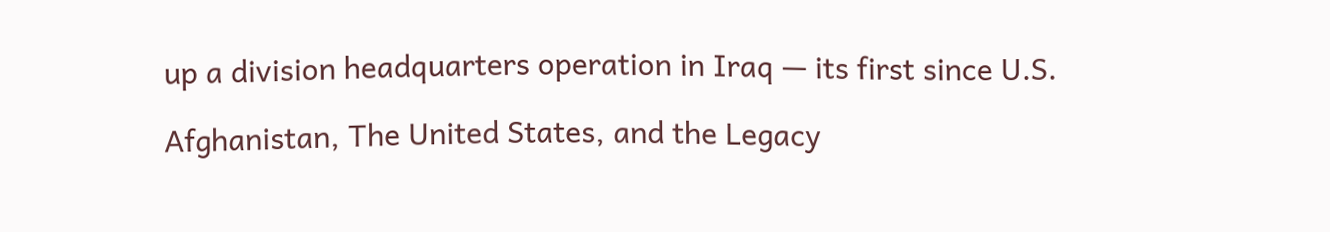up a division headquarters operation in Iraq — its first since U.S.

Afghanistan, The United States, and the Legacy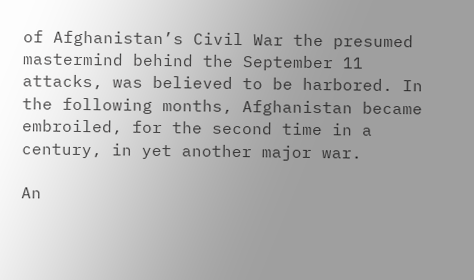of Afghanistan’s Civil War the presumed mastermind behind the September 11 attacks, was believed to be harbored. In the following months, Afghanistan became embroiled, for the second time in a century, in yet another major war.

An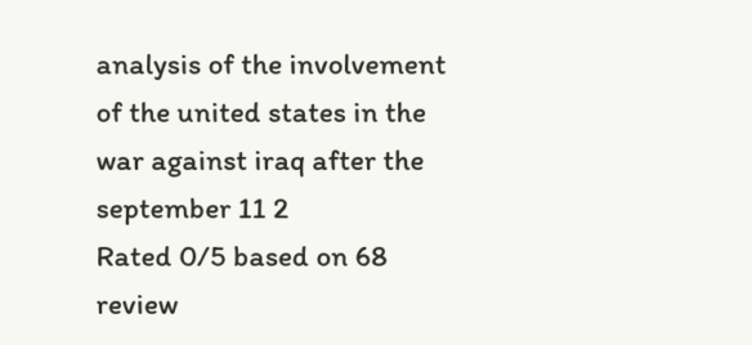analysis of the involvement of the united states in the war against iraq after the september 11 2
Rated 0/5 based on 68 review